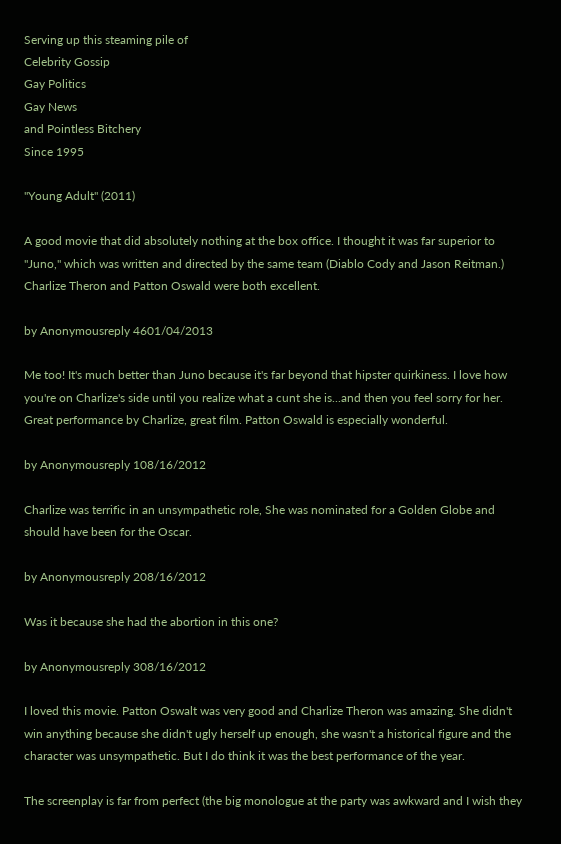Serving up this steaming pile of
Celebrity Gossip
Gay Politics
Gay News
and Pointless Bitchery
Since 1995

"Young Adult" (2011)

A good movie that did absolutely nothing at the box office. I thought it was far superior to "Juno," which was written and directed by the same team (Diablo Cody and Jason Reitman.) Charlize Theron and Patton Oswald were both excellent.

by Anonymousreply 4601/04/2013

Me too! It's much better than Juno because it's far beyond that hipster quirkiness. I love how you're on Charlize's side until you realize what a cunt she is...and then you feel sorry for her. Great performance by Charlize, great film. Patton Oswald is especially wonderful.

by Anonymousreply 108/16/2012

Charlize was terrific in an unsympathetic role, She was nominated for a Golden Globe and should have been for the Oscar.

by Anonymousreply 208/16/2012

Was it because she had the abortion in this one?

by Anonymousreply 308/16/2012

I loved this movie. Patton Oswalt was very good and Charlize Theron was amazing. She didn't win anything because she didn't ugly herself up enough, she wasn't a historical figure and the character was unsympathetic. But I do think it was the best performance of the year.

The screenplay is far from perfect (the big monologue at the party was awkward and I wish they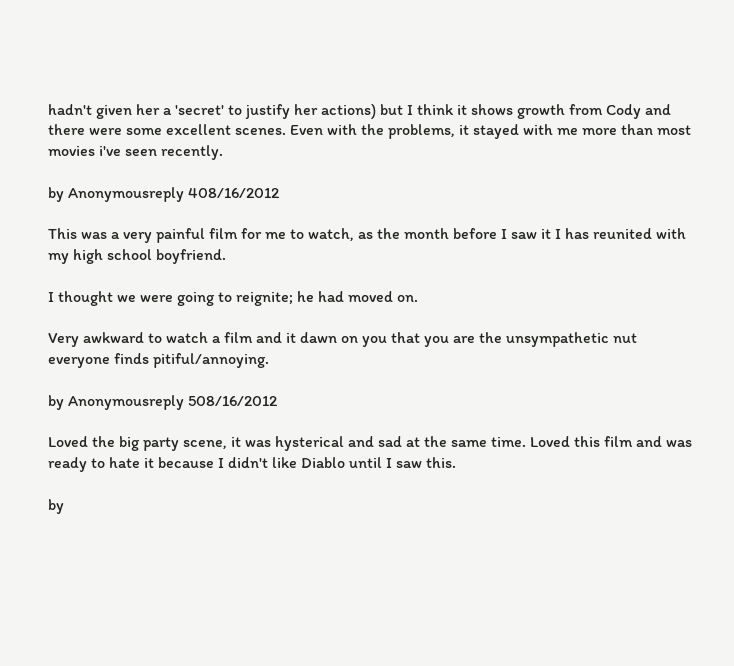hadn't given her a 'secret' to justify her actions) but I think it shows growth from Cody and there were some excellent scenes. Even with the problems, it stayed with me more than most movies i've seen recently.

by Anonymousreply 408/16/2012

This was a very painful film for me to watch, as the month before I saw it I has reunited with my high school boyfriend.

I thought we were going to reignite; he had moved on.

Very awkward to watch a film and it dawn on you that you are the unsympathetic nut everyone finds pitiful/annoying.

by Anonymousreply 508/16/2012

Loved the big party scene, it was hysterical and sad at the same time. Loved this film and was ready to hate it because I didn't like Diablo until I saw this.

by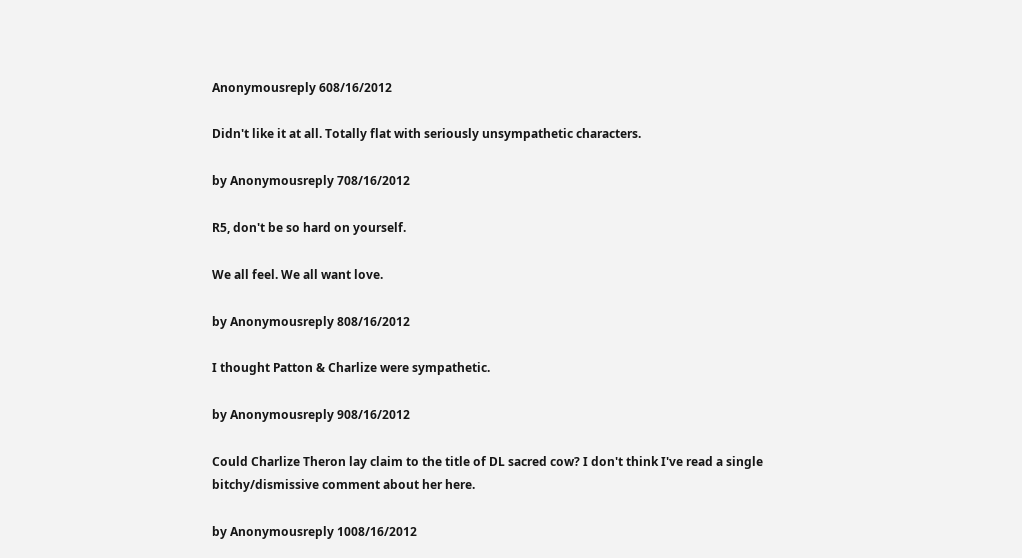Anonymousreply 608/16/2012

Didn't like it at all. Totally flat with seriously unsympathetic characters.

by Anonymousreply 708/16/2012

R5, don't be so hard on yourself.

We all feel. We all want love.

by Anonymousreply 808/16/2012

I thought Patton & Charlize were sympathetic.

by Anonymousreply 908/16/2012

Could Charlize Theron lay claim to the title of DL sacred cow? I don't think I've read a single bitchy/dismissive comment about her here.

by Anonymousreply 1008/16/2012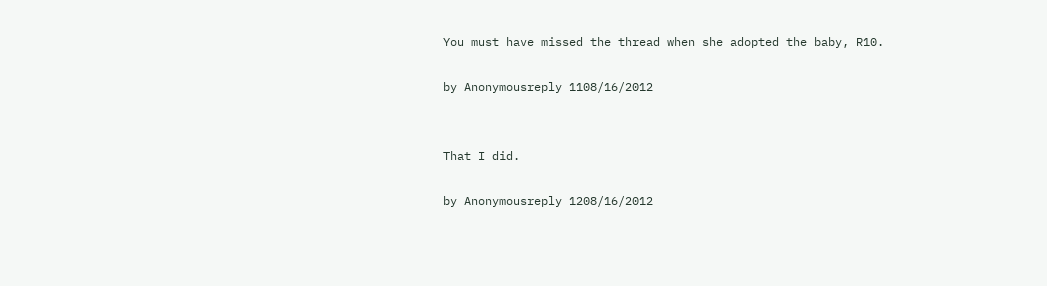You must have missed the thread when she adopted the baby, R10.

by Anonymousreply 1108/16/2012


That I did.

by Anonymousreply 1208/16/2012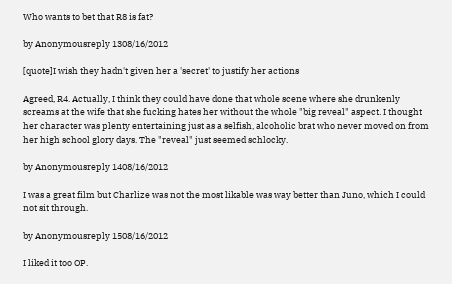Who wants to bet that R8 is fat?

by Anonymousreply 1308/16/2012

[quote]I wish they hadn't given her a 'secret' to justify her actions

Agreed, R4. Actually, I think they could have done that whole scene where she drunkenly screams at the wife that she fucking hates her without the whole "big reveal" aspect. I thought her character was plenty entertaining just as a selfish, alcoholic brat who never moved on from her high school glory days. The "reveal" just seemed schlocky.

by Anonymousreply 1408/16/2012

I was a great film but Charlize was not the most likable was way better than Juno, which I could not sit through.

by Anonymousreply 1508/16/2012

I liked it too OP.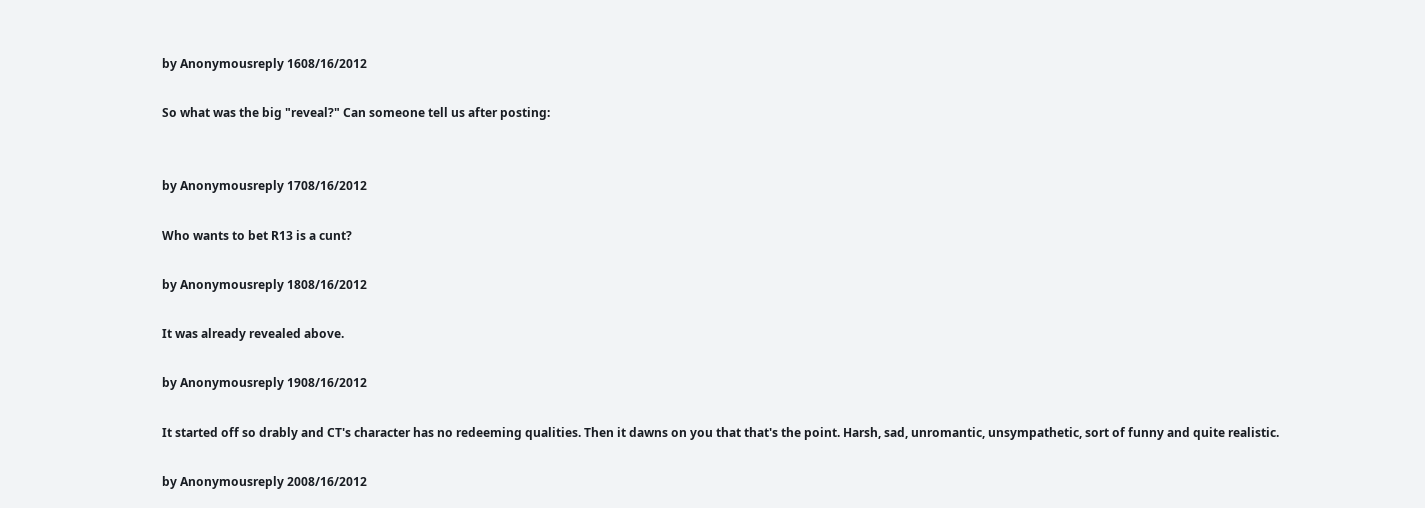by Anonymousreply 1608/16/2012

So what was the big "reveal?" Can someone tell us after posting:


by Anonymousreply 1708/16/2012

Who wants to bet R13 is a cunt?

by Anonymousreply 1808/16/2012

It was already revealed above.

by Anonymousreply 1908/16/2012

It started off so drably and CT's character has no redeeming qualities. Then it dawns on you that that's the point. Harsh, sad, unromantic, unsympathetic, sort of funny and quite realistic.

by Anonymousreply 2008/16/2012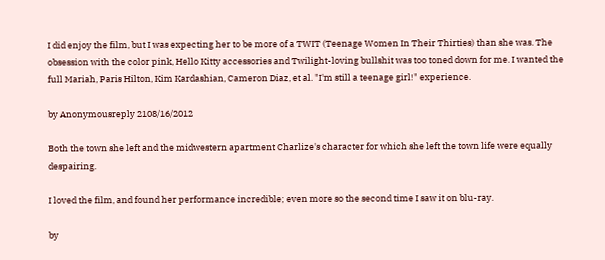I did enjoy the film, but I was expecting her to be more of a TWIT (Teenage Women In Their Thirties) than she was. The obsession with the color pink, Hello Kitty accessories and Twilight-loving bullshit was too toned down for me. I wanted the full Mariah, Paris Hilton, Kim Kardashian, Cameron Diaz, et al. "I'm still a teenage girl!" experience.

by Anonymousreply 2108/16/2012

Both the town she left and the midwestern apartment Charlize's character for which she left the town life were equally despairing.

I loved the film, and found her performance incredible; even more so the second time I saw it on blu-ray.

by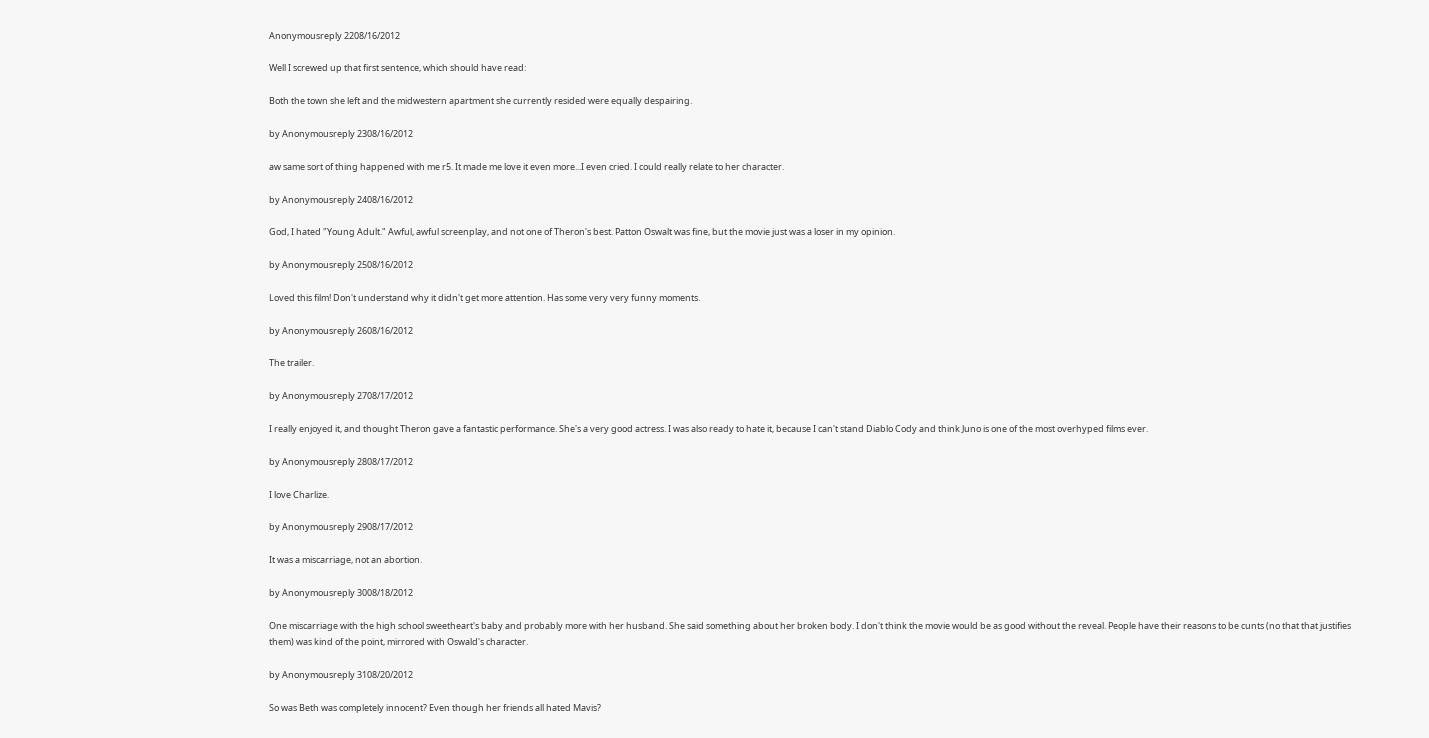Anonymousreply 2208/16/2012

Well I screwed up that first sentence, which should have read:

Both the town she left and the midwestern apartment she currently resided were equally despairing.

by Anonymousreply 2308/16/2012

aw same sort of thing happened with me r5. It made me love it even more...I even cried. I could really relate to her character.

by Anonymousreply 2408/16/2012

God, I hated "Young Adult." Awful, awful screenplay, and not one of Theron's best. Patton Oswalt was fine, but the movie just was a loser in my opinion.

by Anonymousreply 2508/16/2012

Loved this film! Don't understand why it didn't get more attention. Has some very very funny moments.

by Anonymousreply 2608/16/2012

The trailer.

by Anonymousreply 2708/17/2012

I really enjoyed it, and thought Theron gave a fantastic performance. She's a very good actress. I was also ready to hate it, because I can't stand Diablo Cody and think Juno is one of the most overhyped films ever.

by Anonymousreply 2808/17/2012

I love Charlize.

by Anonymousreply 2908/17/2012

It was a miscarriage, not an abortion.

by Anonymousreply 3008/18/2012

One miscarriage with the high school sweetheart's baby and probably more with her husband. She said something about her broken body. I don't think the movie would be as good without the reveal. People have their reasons to be cunts (no that that justifies them) was kind of the point, mirrored with Oswald's character.

by Anonymousreply 3108/20/2012

So was Beth was completely innocent? Even though her friends all hated Mavis?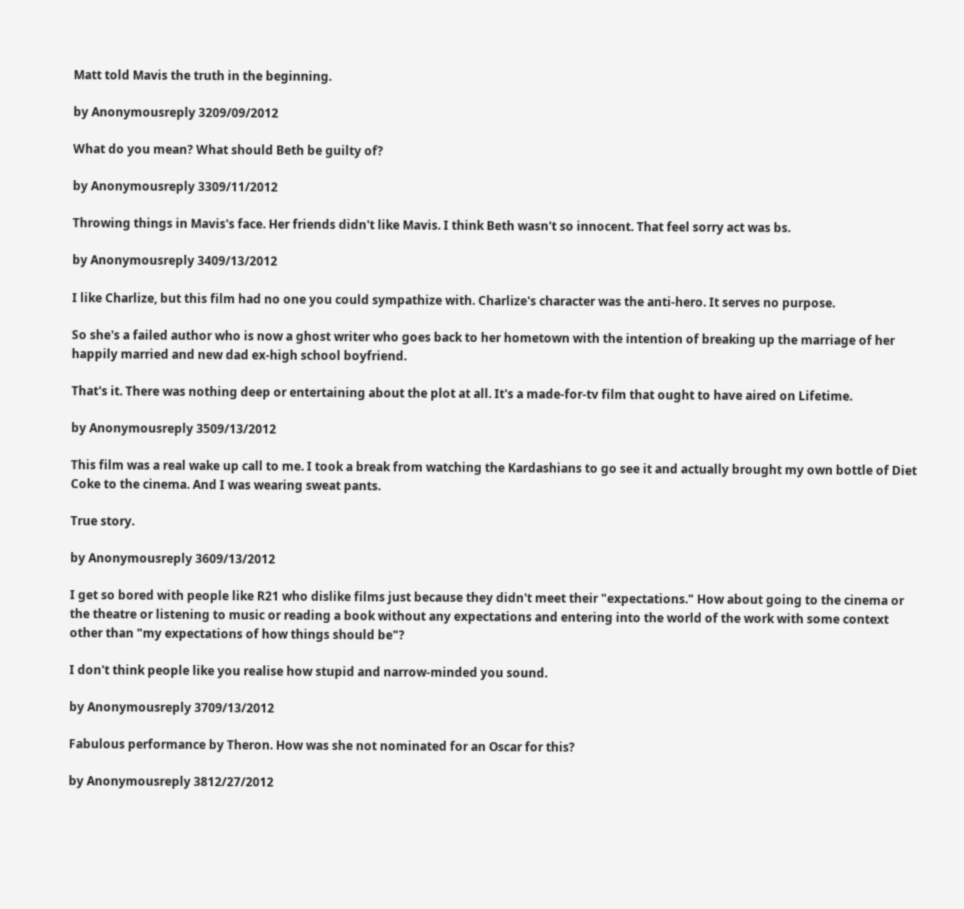Matt told Mavis the truth in the beginning.

by Anonymousreply 3209/09/2012

What do you mean? What should Beth be guilty of?

by Anonymousreply 3309/11/2012

Throwing things in Mavis's face. Her friends didn't like Mavis. I think Beth wasn't so innocent. That feel sorry act was bs.

by Anonymousreply 3409/13/2012

I like Charlize, but this film had no one you could sympathize with. Charlize's character was the anti-hero. It serves no purpose.

So she's a failed author who is now a ghost writer who goes back to her hometown with the intention of breaking up the marriage of her happily married and new dad ex-high school boyfriend.

That's it. There was nothing deep or entertaining about the plot at all. It's a made-for-tv film that ought to have aired on Lifetime.

by Anonymousreply 3509/13/2012

This film was a real wake up call to me. I took a break from watching the Kardashians to go see it and actually brought my own bottle of Diet Coke to the cinema. And I was wearing sweat pants.

True story.

by Anonymousreply 3609/13/2012

I get so bored with people like R21 who dislike films just because they didn't meet their "expectations." How about going to the cinema or the theatre or listening to music or reading a book without any expectations and entering into the world of the work with some context other than "my expectations of how things should be"?

I don't think people like you realise how stupid and narrow-minded you sound.

by Anonymousreply 3709/13/2012

Fabulous performance by Theron. How was she not nominated for an Oscar for this?

by Anonymousreply 3812/27/2012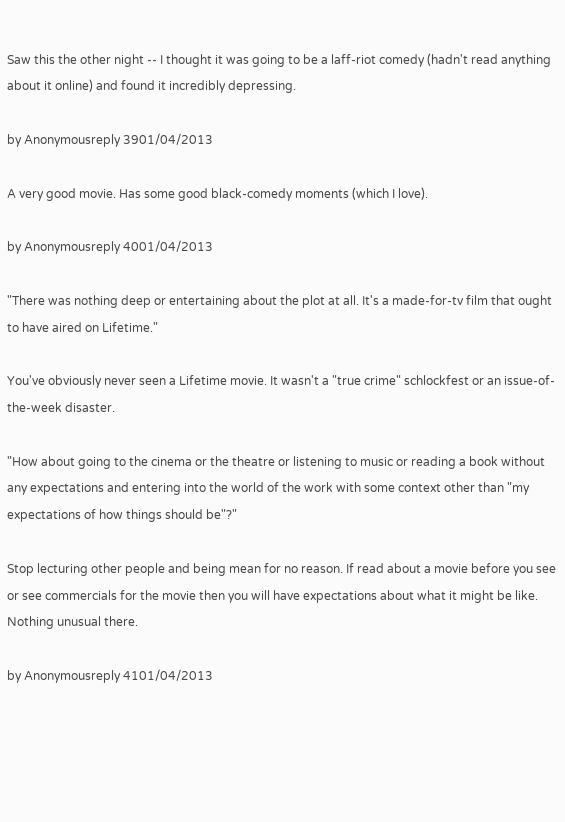Saw this the other night -- I thought it was going to be a laff-riot comedy (hadn't read anything about it online) and found it incredibly depressing.

by Anonymousreply 3901/04/2013

A very good movie. Has some good black-comedy moments (which I love).

by Anonymousreply 4001/04/2013

"There was nothing deep or entertaining about the plot at all. It's a made-for-tv film that ought to have aired on Lifetime."

You've obviously never seen a Lifetime movie. It wasn't a "true crime" schlockfest or an issue-of-the-week disaster.

"How about going to the cinema or the theatre or listening to music or reading a book without any expectations and entering into the world of the work with some context other than "my expectations of how things should be"?"

Stop lecturing other people and being mean for no reason. If read about a movie before you see or see commercials for the movie then you will have expectations about what it might be like. Nothing unusual there.

by Anonymousreply 4101/04/2013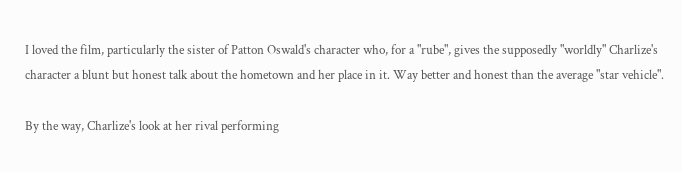I loved the film, particularly the sister of Patton Oswald's character who, for a "rube", gives the supposedly "worldly" Charlize's character a blunt but honest talk about the hometown and her place in it. Way better and honest than the average "star vehicle".

By the way, Charlize's look at her rival performing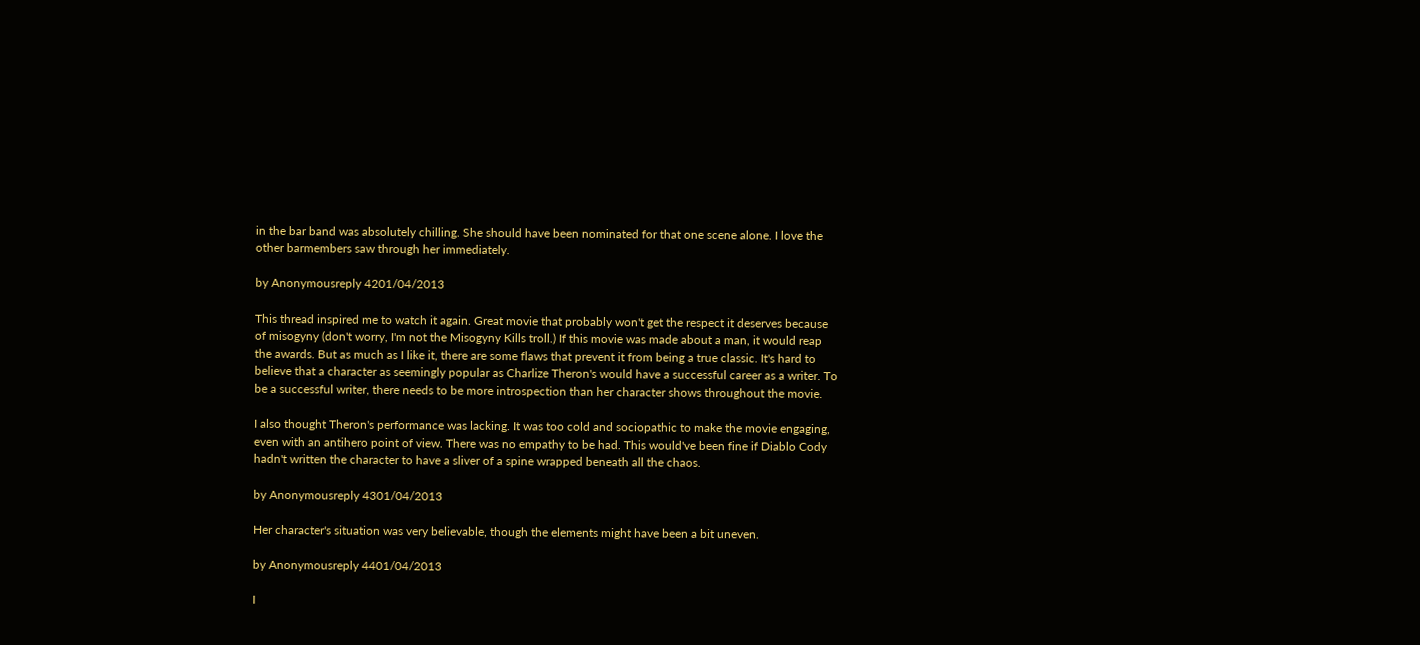in the bar band was absolutely chilling. She should have been nominated for that one scene alone. I love the other barmembers saw through her immediately.

by Anonymousreply 4201/04/2013

This thread inspired me to watch it again. Great movie that probably won't get the respect it deserves because of misogyny (don't worry, I'm not the Misogyny Kills troll.) If this movie was made about a man, it would reap the awards. But as much as I like it, there are some flaws that prevent it from being a true classic. It's hard to believe that a character as seemingly popular as Charlize Theron's would have a successful career as a writer. To be a successful writer, there needs to be more introspection than her character shows throughout the movie.

I also thought Theron's performance was lacking. It was too cold and sociopathic to make the movie engaging, even with an antihero point of view. There was no empathy to be had. This would've been fine if Diablo Cody hadn't written the character to have a sliver of a spine wrapped beneath all the chaos.

by Anonymousreply 4301/04/2013

Her character's situation was very believable, though the elements might have been a bit uneven.

by Anonymousreply 4401/04/2013

I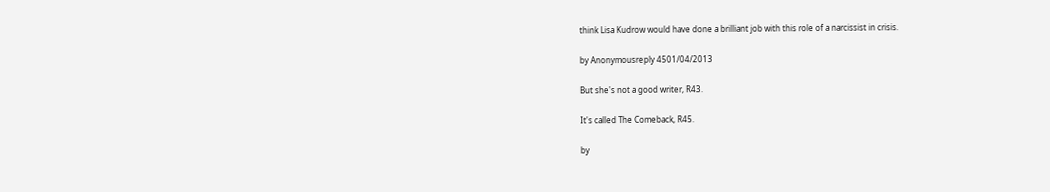think Lisa Kudrow would have done a brilliant job with this role of a narcissist in crisis.

by Anonymousreply 4501/04/2013

But she's not a good writer, R43.

It's called The Comeback, R45.

by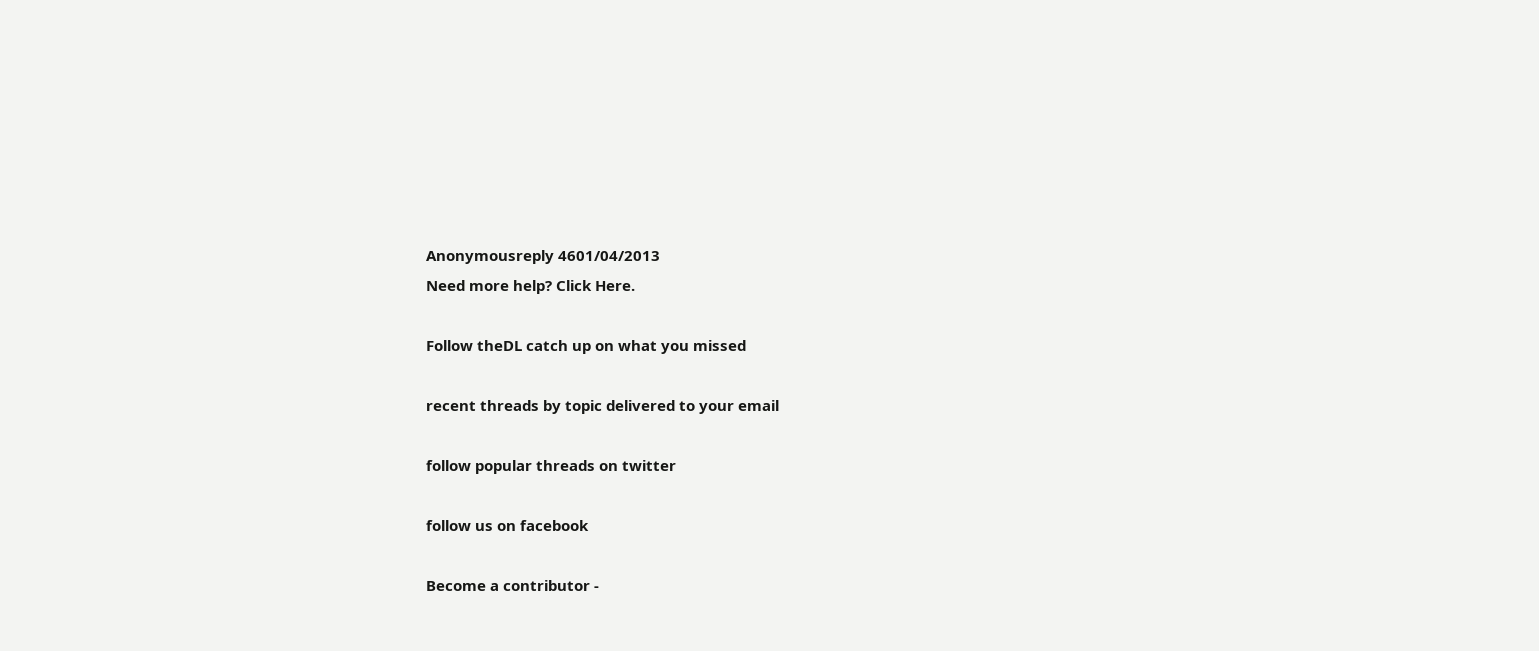Anonymousreply 4601/04/2013
Need more help? Click Here.

Follow theDL catch up on what you missed

recent threads by topic delivered to your email

follow popular threads on twitter

follow us on facebook

Become a contributor -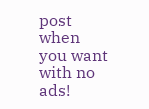post when you want with no ads!